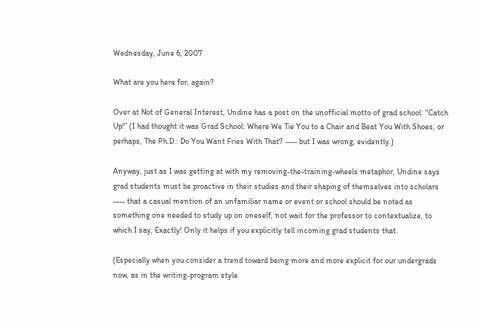Wednesday, June 6, 2007

What are you here for, again?

Over at Not of General Interest, Undine has a post on the unofficial motto of grad school: “Catch Up!” (I had thought it was Grad School: Where We Tie You to a Chair and Beat You With Shoes, or perhaps, The Ph.D.: Do You Want Fries With That? ---- but I was wrong, evidently.)

Anyway, just as I was getting at with my removing-the-training-wheels metaphor, Undine says grad students must be proactive in their studies and their shaping of themselves into scholars ---- that a casual mention of an unfamiliar name or event or school should be noted as something one needed to study up on oneself, not wait for the professor to contextualize, to which I say, Exactly! Only it helps if you explicitly tell incoming grad students that.

(Especially when you consider a trend toward being more and more explicit for our undergrads now, as in the writing-program style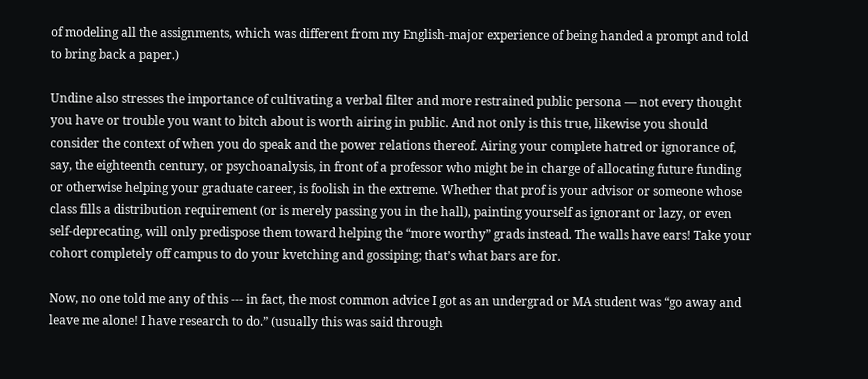of modeling all the assignments, which was different from my English-major experience of being handed a prompt and told to bring back a paper.)

Undine also stresses the importance of cultivating a verbal filter and more restrained public persona — not every thought you have or trouble you want to bitch about is worth airing in public. And not only is this true, likewise you should consider the context of when you do speak and the power relations thereof. Airing your complete hatred or ignorance of, say, the eighteenth century, or psychoanalysis, in front of a professor who might be in charge of allocating future funding or otherwise helping your graduate career, is foolish in the extreme. Whether that prof is your advisor or someone whose class fills a distribution requirement (or is merely passing you in the hall), painting yourself as ignorant or lazy, or even self-deprecating, will only predispose them toward helping the “more worthy” grads instead. The walls have ears! Take your cohort completely off campus to do your kvetching and gossiping; that’s what bars are for.

Now, no one told me any of this --- in fact, the most common advice I got as an undergrad or MA student was “go away and leave me alone! I have research to do.” (usually this was said through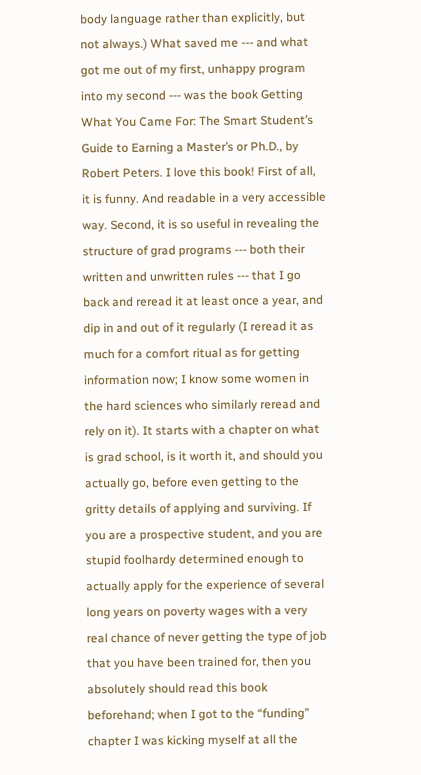body language rather than explicitly, but not always.) What saved me --- and what got me out of my first, unhappy program into my second --- was the book Getting What You Came For: The Smart Student’s Guide to Earning a Master’s or Ph.D., by Robert Peters. I love this book! First of all, it is funny. And readable in a very accessible way. Second, it is so useful in revealing the structure of grad programs --- both their written and unwritten rules --- that I go back and reread it at least once a year, and dip in and out of it regularly (I reread it as much for a comfort ritual as for getting information now; I know some women in the hard sciences who similarly reread and rely on it). It starts with a chapter on what is grad school, is it worth it, and should you actually go, before even getting to the gritty details of applying and surviving. If you are a prospective student, and you are stupid foolhardy determined enough to actually apply for the experience of several long years on poverty wages with a very real chance of never getting the type of job that you have been trained for, then you absolutely should read this book beforehand; when I got to the “funding” chapter I was kicking myself at all the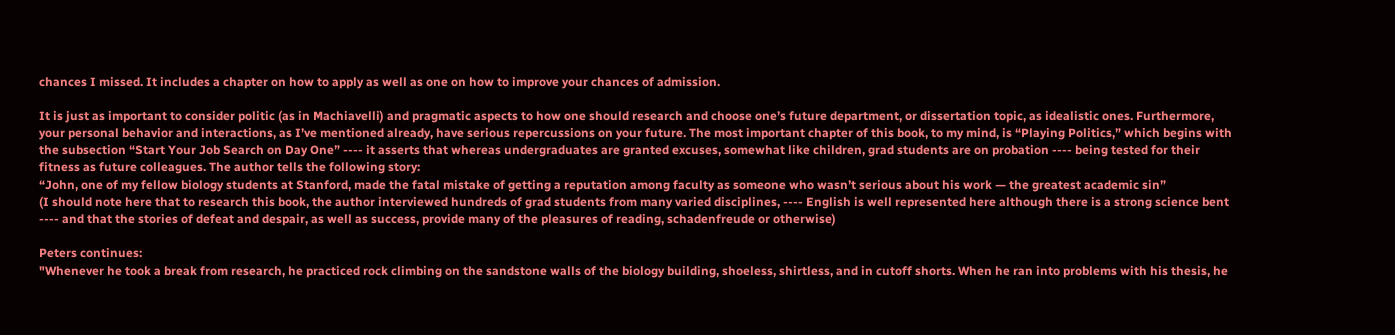chances I missed. It includes a chapter on how to apply as well as one on how to improve your chances of admission.

It is just as important to consider politic (as in Machiavelli) and pragmatic aspects to how one should research and choose one’s future department, or dissertation topic, as idealistic ones. Furthermore, your personal behavior and interactions, as I’ve mentioned already, have serious repercussions on your future. The most important chapter of this book, to my mind, is “Playing Politics,” which begins with the subsection “Start Your Job Search on Day One” ---- it asserts that whereas undergraduates are granted excuses, somewhat like children, grad students are on probation ---- being tested for their fitness as future colleagues. The author tells the following story:
“John, one of my fellow biology students at Stanford, made the fatal mistake of getting a reputation among faculty as someone who wasn’t serious about his work — the greatest academic sin”
(I should note here that to research this book, the author interviewed hundreds of grad students from many varied disciplines, ---- English is well represented here although there is a strong science bent ---- and that the stories of defeat and despair, as well as success, provide many of the pleasures of reading, schadenfreude or otherwise)

Peters continues:
"Whenever he took a break from research, he practiced rock climbing on the sandstone walls of the biology building, shoeless, shirtless, and in cutoff shorts. When he ran into problems with his thesis, he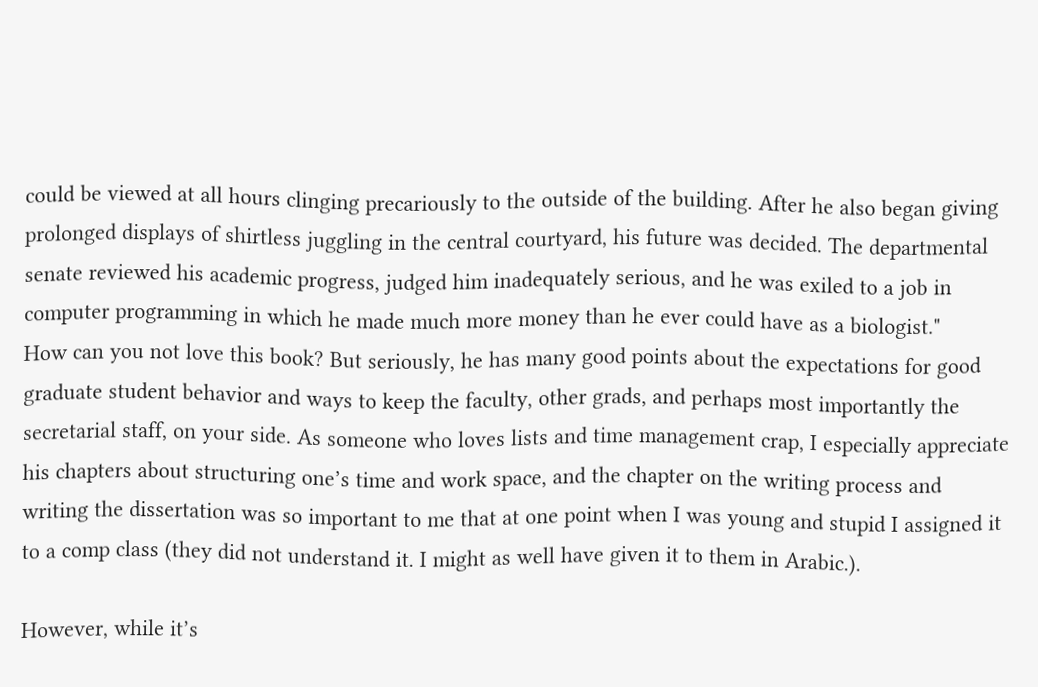could be viewed at all hours clinging precariously to the outside of the building. After he also began giving prolonged displays of shirtless juggling in the central courtyard, his future was decided. The departmental senate reviewed his academic progress, judged him inadequately serious, and he was exiled to a job in computer programming in which he made much more money than he ever could have as a biologist."
How can you not love this book? But seriously, he has many good points about the expectations for good graduate student behavior and ways to keep the faculty, other grads, and perhaps most importantly the secretarial staff, on your side. As someone who loves lists and time management crap, I especially appreciate his chapters about structuring one’s time and work space, and the chapter on the writing process and writing the dissertation was so important to me that at one point when I was young and stupid I assigned it to a comp class (they did not understand it. I might as well have given it to them in Arabic.).

However, while it’s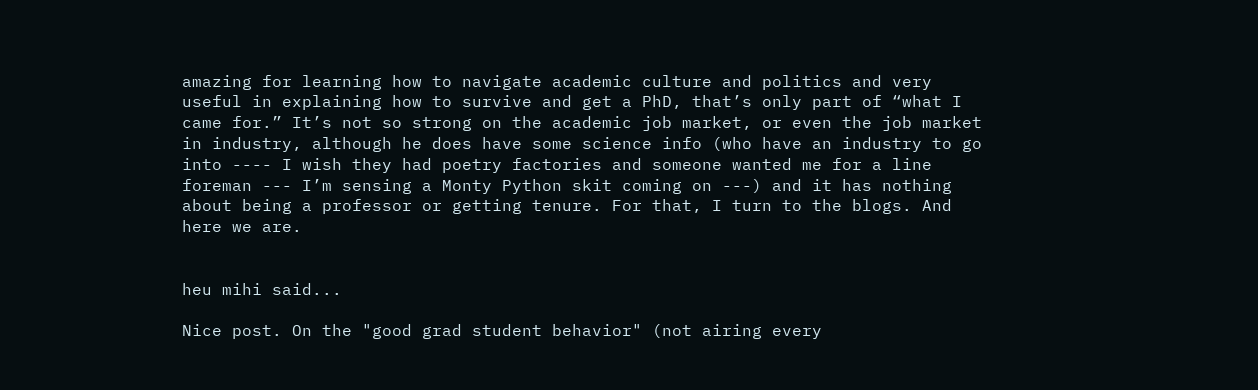amazing for learning how to navigate academic culture and politics and very useful in explaining how to survive and get a PhD, that’s only part of “what I came for.” It’s not so strong on the academic job market, or even the job market in industry, although he does have some science info (who have an industry to go into ---- I wish they had poetry factories and someone wanted me for a line foreman --- I’m sensing a Monty Python skit coming on ---) and it has nothing about being a professor or getting tenure. For that, I turn to the blogs. And here we are.


heu mihi said...

Nice post. On the "good grad student behavior" (not airing every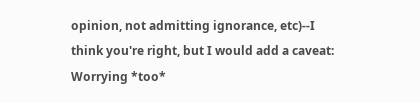opinion, not admitting ignorance, etc)--I think you're right, but I would add a caveat: Worrying *too*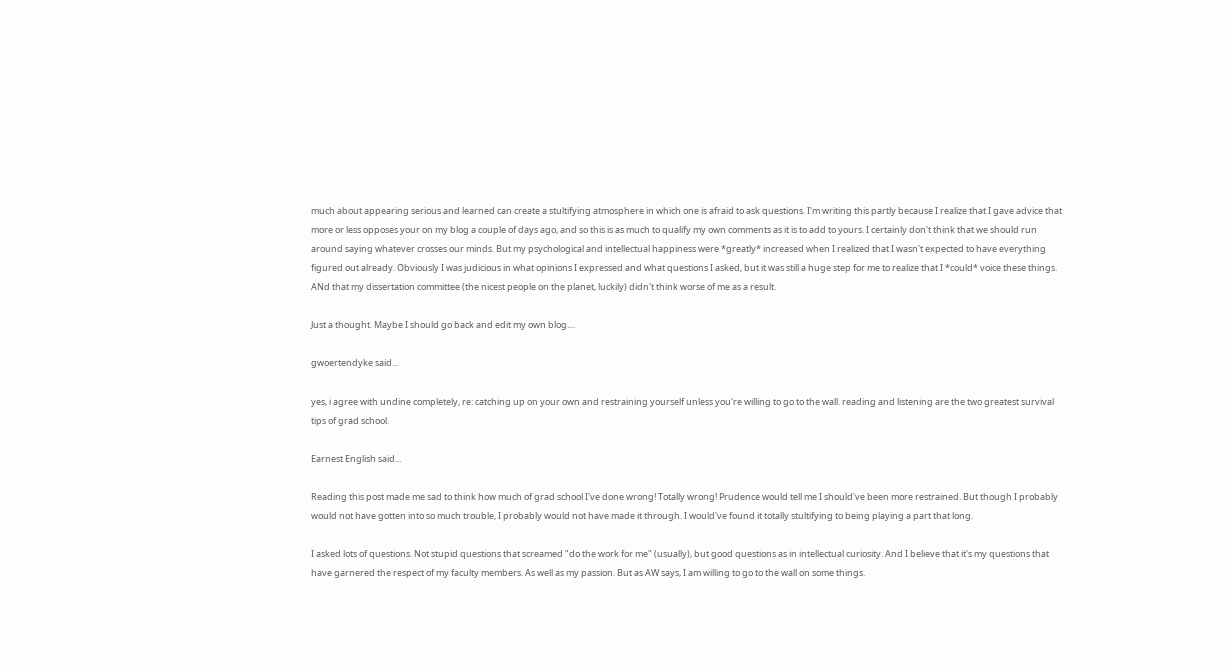much about appearing serious and learned can create a stultifying atmosphere in which one is afraid to ask questions. I'm writing this partly because I realize that I gave advice that more or less opposes your on my blog a couple of days ago, and so this is as much to qualify my own comments as it is to add to yours. I certainly don't think that we should run around saying whatever crosses our minds. But my psychological and intellectual happiness were *greatly* increased when I realized that I wasn't expected to have everything figured out already. Obviously I was judicious in what opinions I expressed and what questions I asked, but it was still a huge step for me to realize that I *could* voice these things. ANd that my dissertation committee (the nicest people on the planet, luckily) didn't think worse of me as a result.

Just a thought. Maybe I should go back and edit my own blog....

gwoertendyke said...

yes, i agree with undine completely, re: catching up on your own and restraining yourself unless you're willing to go to the wall. reading and listening are the two greatest survival tips of grad school.

Earnest English said...

Reading this post made me sad to think how much of grad school I've done wrong! Totally wrong! Prudence would tell me I should've been more restrained. But though I probably would not have gotten into so much trouble, I probably would not have made it through. I would've found it totally stultifying to being playing a part that long.

I asked lots of questions. Not stupid questions that screamed "do the work for me" (usually), but good questions as in intellectual curiosity. And I believe that it's my questions that have garnered the respect of my faculty members. As well as my passion. But as AW says, I am willing to go to the wall on some things.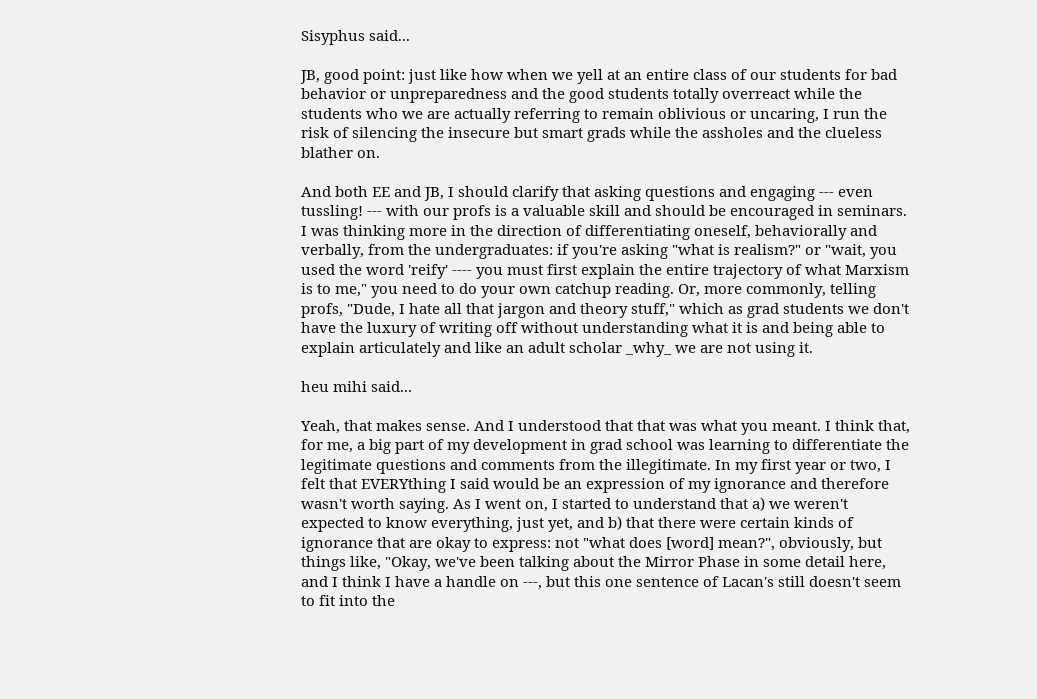Sisyphus said...

JB, good point: just like how when we yell at an entire class of our students for bad behavior or unpreparedness and the good students totally overreact while the students who we are actually referring to remain oblivious or uncaring, I run the risk of silencing the insecure but smart grads while the assholes and the clueless blather on.

And both EE and JB, I should clarify that asking questions and engaging --- even tussling! --- with our profs is a valuable skill and should be encouraged in seminars. I was thinking more in the direction of differentiating oneself, behaviorally and verbally, from the undergraduates: if you're asking "what is realism?" or "wait, you used the word 'reify' ---- you must first explain the entire trajectory of what Marxism is to me," you need to do your own catchup reading. Or, more commonly, telling profs, "Dude, I hate all that jargon and theory stuff," which as grad students we don't have the luxury of writing off without understanding what it is and being able to explain articulately and like an adult scholar _why_ we are not using it.

heu mihi said...

Yeah, that makes sense. And I understood that that was what you meant. I think that, for me, a big part of my development in grad school was learning to differentiate the legitimate questions and comments from the illegitimate. In my first year or two, I felt that EVERYthing I said would be an expression of my ignorance and therefore wasn't worth saying. As I went on, I started to understand that a) we weren't expected to know everything, just yet, and b) that there were certain kinds of ignorance that are okay to express: not "what does [word] mean?", obviously, but things like, "Okay, we've been talking about the Mirror Phase in some detail here, and I think I have a handle on ---, but this one sentence of Lacan's still doesn't seem to fit into the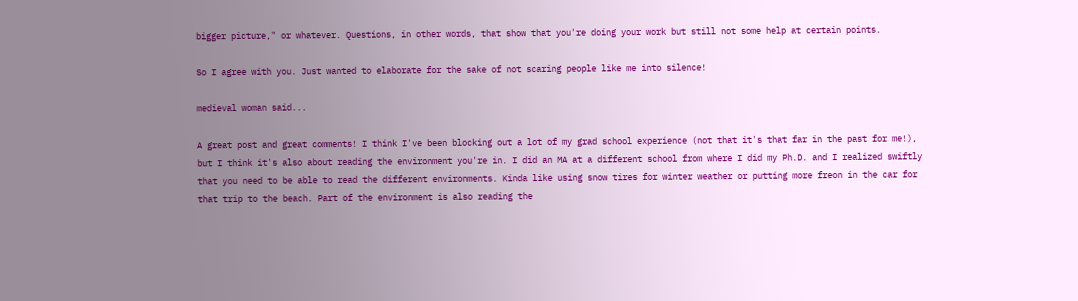bigger picture," or whatever. Questions, in other words, that show that you're doing your work but still not some help at certain points.

So I agree with you. Just wanted to elaborate for the sake of not scaring people like me into silence!

medieval woman said...

A great post and great comments! I think I've been blocking out a lot of my grad school experience (not that it's that far in the past for me!), but I think it's also about reading the environment you're in. I did an MA at a different school from where I did my Ph.D. and I realized swiftly that you need to be able to read the different environments. Kinda like using snow tires for winter weather or putting more freon in the car for that trip to the beach. Part of the environment is also reading the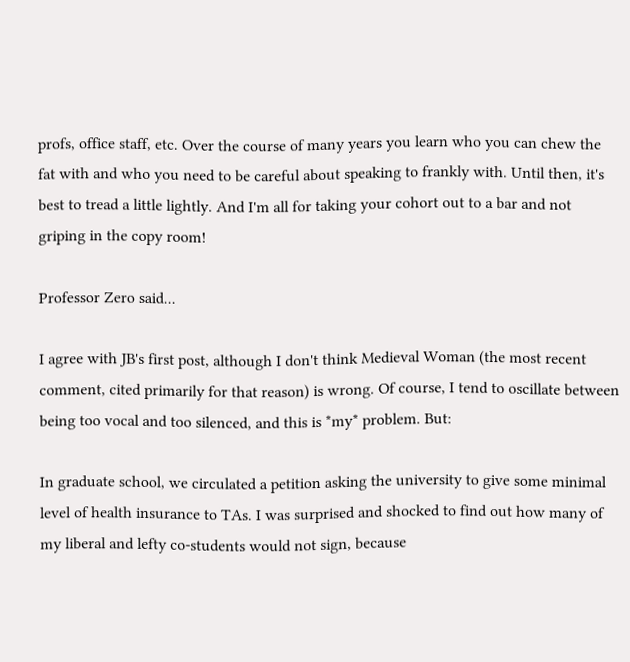profs, office staff, etc. Over the course of many years you learn who you can chew the fat with and who you need to be careful about speaking to frankly with. Until then, it's best to tread a little lightly. And I'm all for taking your cohort out to a bar and not griping in the copy room!

Professor Zero said...

I agree with JB's first post, although I don't think Medieval Woman (the most recent comment, cited primarily for that reason) is wrong. Of course, I tend to oscillate between being too vocal and too silenced, and this is *my* problem. But:

In graduate school, we circulated a petition asking the university to give some minimal level of health insurance to TAs. I was surprised and shocked to find out how many of my liberal and lefty co-students would not sign, because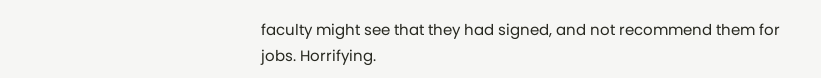faculty might see that they had signed, and not recommend them for jobs. Horrifying.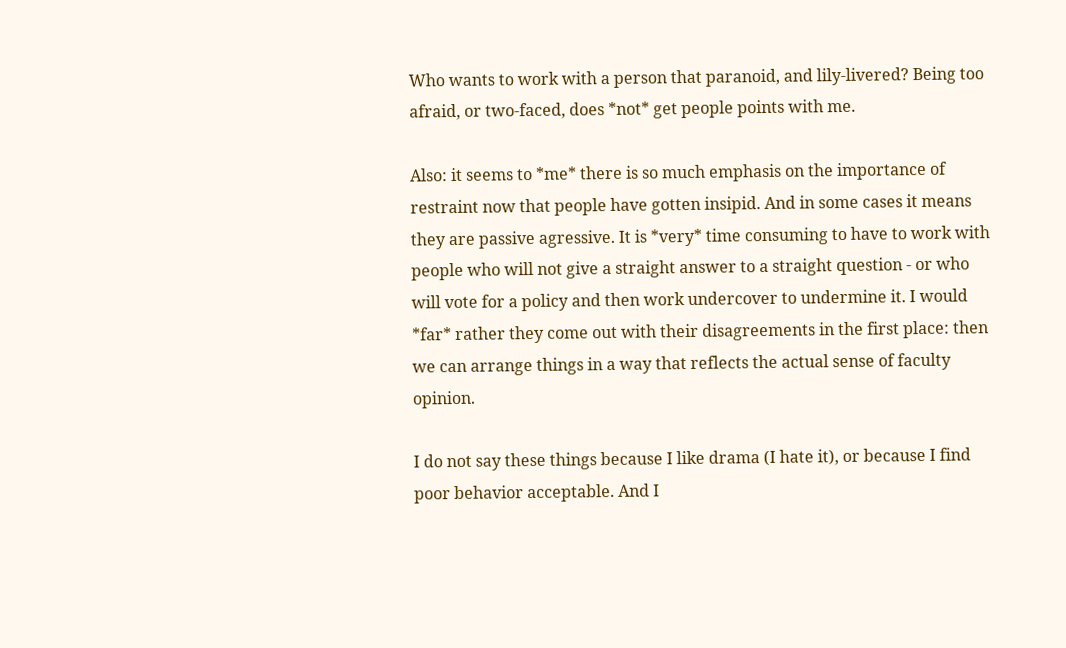Who wants to work with a person that paranoid, and lily-livered? Being too afraid, or two-faced, does *not* get people points with me.

Also: it seems to *me* there is so much emphasis on the importance of restraint now that people have gotten insipid. And in some cases it means they are passive agressive. It is *very* time consuming to have to work with people who will not give a straight answer to a straight question - or who will vote for a policy and then work undercover to undermine it. I would *far* rather they come out with their disagreements in the first place: then we can arrange things in a way that reflects the actual sense of faculty opinion.

I do not say these things because I like drama (I hate it), or because I find poor behavior acceptable. And I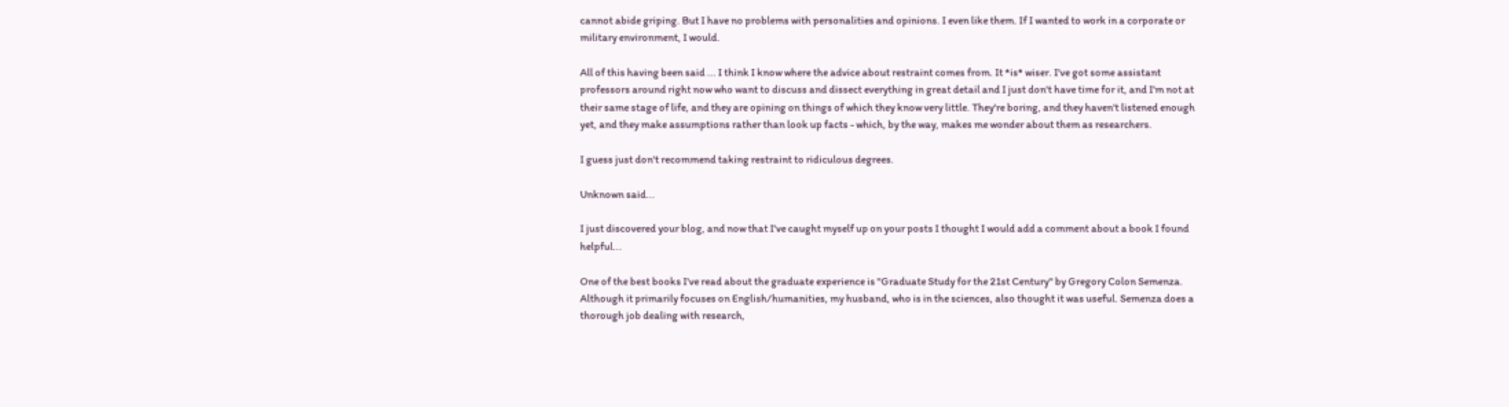cannot abide griping. But I have no problems with personalities and opinions. I even like them. If I wanted to work in a corporate or military environment, I would.

All of this having been said ... I think I know where the advice about restraint comes from. It *is* wiser. I've got some assistant professors around right now who want to discuss and dissect everything in great detail and I just don't have time for it, and I'm not at their same stage of life, and they are opining on things of which they know very little. They're boring, and they haven't listened enough yet, and they make assumptions rather than look up facts - which, by the way, makes me wonder about them as researchers.

I guess just don't recommend taking restraint to ridiculous degrees.

Unknown said...

I just discovered your blog, and now that I've caught myself up on your posts I thought I would add a comment about a book I found helpful...

One of the best books I've read about the graduate experience is "Graduate Study for the 21st Century" by Gregory Colon Semenza. Although it primarily focuses on English/humanities, my husband, who is in the sciences, also thought it was useful. Semenza does a thorough job dealing with research,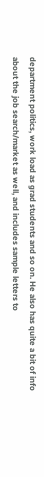department politics, work load as grad students and so on. He also has quite a bit of info about the job search/market as well, and includes sample letters to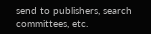send to publishers, search committees, etc.